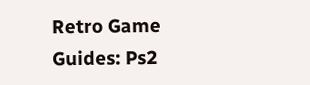Retro Game Guides: Ps2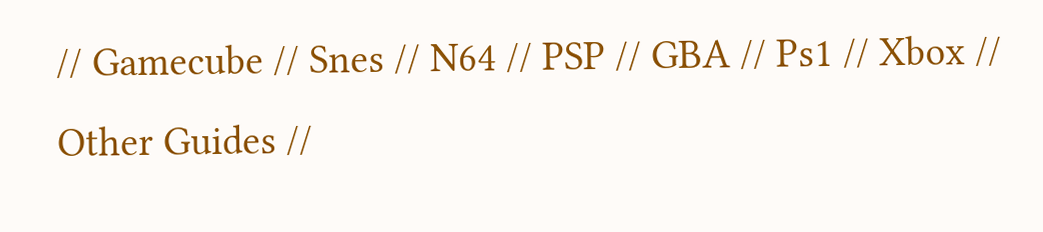// Gamecube // Snes // N64 // PSP // GBA // Ps1 // Xbox // Other Guides //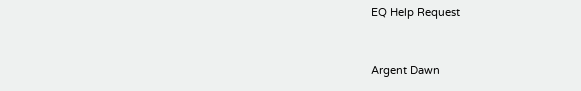EQ Help Request


Argent Dawn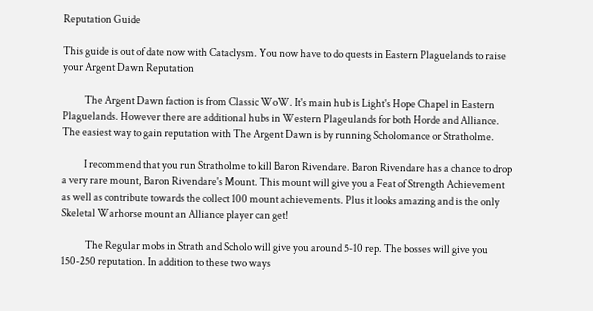Reputation Guide

This guide is out of date now with Cataclysm. You now have to do quests in Eastern Plaguelands to raise your Argent Dawn Reputation

           The Argent Dawn faction is from Classic WoW. It's main hub is Light's Hope Chapel in Eastern Plaguelands. However there are additional hubs in Western Plageulands for both Horde and Alliance. The easiest way to gain reputation with The Argent Dawn is by running Scholomance or Stratholme.

           I recommend that you run Stratholme to kill Baron Rivendare. Baron Rivendare has a chance to drop a very rare mount, Baron Rivendare's Mount. This mount will give you a Feat of Strength Achievement as well as contribute towards the collect 100 mount achievements. Plus it looks amazing and is the only Skeletal Warhorse mount an Alliance player can get!

            The Regular mobs in Strath and Scholo will give you around 5-10 rep. The bosses will give you 150-250 reputation. In addition to these two ways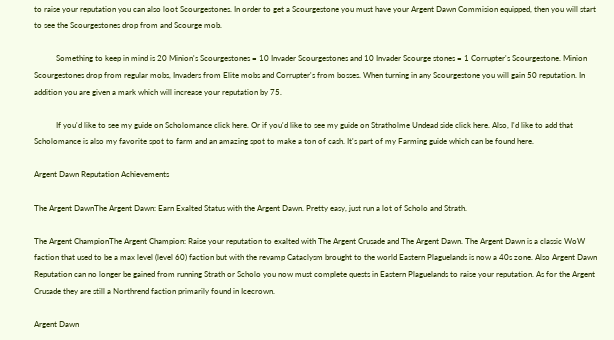to raise your reputation you can also loot Scourgestones. In order to get a Scourgestone you must have your Argent Dawn Commision equipped, then you will start to see the Scourgestones drop from and Scourge mob.

           Something to keep in mind is 20 Minion's Scourgestones = 10 Invader Scourgestones and 10 Invader Scourge stones = 1 Corrupter's Scourgestone. Minion Scourgestones drop from regular mobs, Invaders from Elite mobs and Corrupter's from bosses. When turning in any Scourgestone you will gain 50 reputation. In addition you are given a mark which will increase your reputation by 75.

           If you'd like to see my guide on Scholomance click here. Or if you'd like to see my guide on Stratholme Undead side click here. Also, I'd like to add that Scholomance is also my favorite spot to farm and an amazing spot to make a ton of cash. It's part of my Farming guide which can be found here.

Argent Dawn Reputation Achievements

The Argent DawnThe Argent Dawn: Earn Exalted Status with the Argent Dawn. Pretty easy, just run a lot of Scholo and Strath.

The Argent ChampionThe Argent Champion: Raise your reputation to exalted with The Argent Crusade and The Argent Dawn. The Argent Dawn is a classic WoW faction that used to be a max level (level 60) faction but with the revamp Cataclysm brought to the world Eastern Plaguelands is now a 40s zone. Also Argent Dawn Reputation can no longer be gained from running Strath or Scholo you now must complete quests in Eastern Plaguelands to raise your reputation. As for the Argent Crusade they are still a Northrend faction primarily found in Icecrown.

Argent Dawn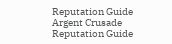Reputation Guide
Argent Crusade Reputation Guide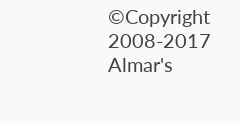©Copyright 2008-2017 Almar's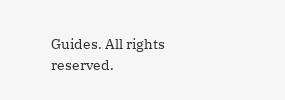Guides. All rights reserved.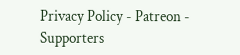Privacy Policy - Patreon - Supporters